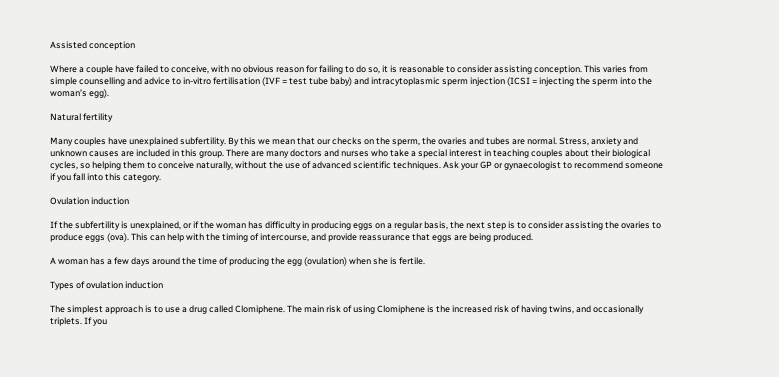Assisted conception

Where a couple have failed to conceive, with no obvious reason for failing to do so, it is reasonable to consider assisting conception. This varies from simple counselling and advice to in-vitro fertilisation (IVF = test tube baby) and intracytoplasmic sperm injection (ICSI = injecting the sperm into the woman’s egg).

Natural fertility

Many couples have unexplained subfertility. By this we mean that our checks on the sperm, the ovaries and tubes are normal. Stress, anxiety and unknown causes are included in this group. There are many doctors and nurses who take a special interest in teaching couples about their biological cycles, so helping them to conceive naturally, without the use of advanced scientific techniques. Ask your GP or gynaecologist to recommend someone if you fall into this category.

Ovulation induction

If the subfertility is unexplained, or if the woman has difficulty in producing eggs on a regular basis, the next step is to consider assisting the ovaries to produce eggs (ova). This can help with the timing of intercourse, and provide reassurance that eggs are being produced.

A woman has a few days around the time of producing the egg (ovulation) when she is fertile.

Types of ovulation induction

The simplest approach is to use a drug called Clomiphene. The main risk of using Clomiphene is the increased risk of having twins, and occasionally triplets. If you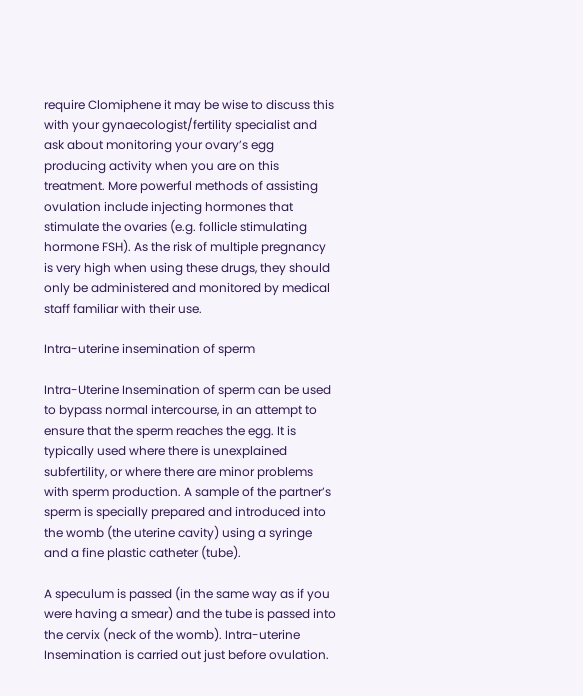require Clomiphene it may be wise to discuss this with your gynaecologist/fertility specialist and ask about monitoring your ovary’s egg producing activity when you are on this treatment. More powerful methods of assisting ovulation include injecting hormones that stimulate the ovaries (e.g. follicle stimulating hormone FSH). As the risk of multiple pregnancy is very high when using these drugs, they should only be administered and monitored by medical staff familiar with their use.

Intra-uterine insemination of sperm

Intra-Uterine Insemination of sperm can be used to bypass normal intercourse, in an attempt to ensure that the sperm reaches the egg. It is typically used where there is unexplained subfertility, or where there are minor problems with sperm production. A sample of the partner’s sperm is specially prepared and introduced into the womb (the uterine cavity) using a syringe and a fine plastic catheter (tube).

A speculum is passed (in the same way as if you were having a smear) and the tube is passed into the cervix (neck of the womb). Intra-uterine Insemination is carried out just before ovulation.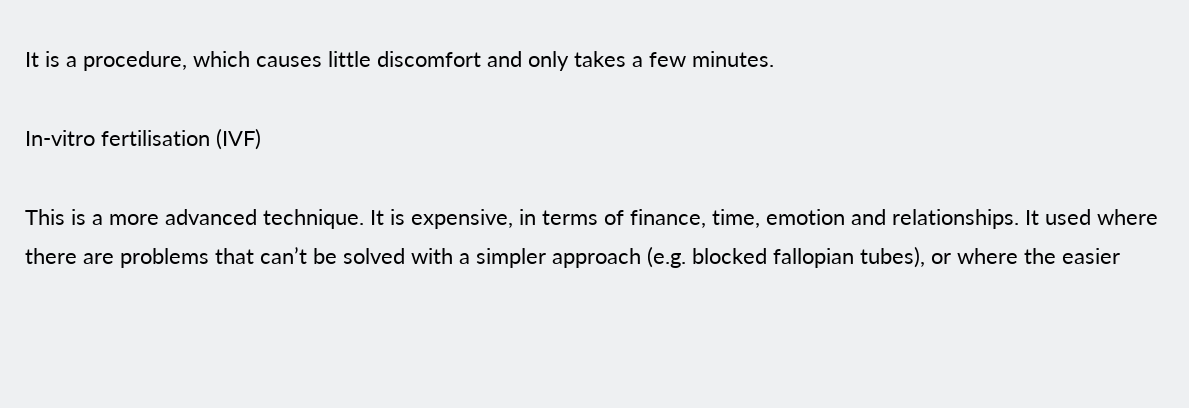It is a procedure, which causes little discomfort and only takes a few minutes.

In-vitro fertilisation (IVF)

This is a more advanced technique. It is expensive, in terms of finance, time, emotion and relationships. It used where there are problems that can’t be solved with a simpler approach (e.g. blocked fallopian tubes), or where the easier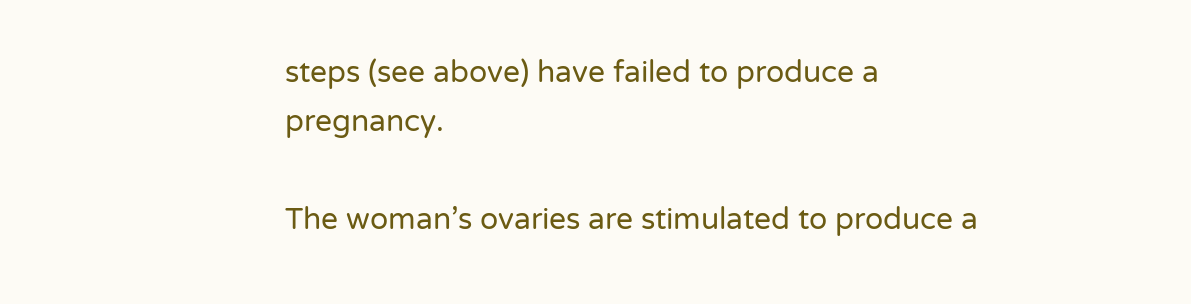steps (see above) have failed to produce a pregnancy.

The woman’s ovaries are stimulated to produce a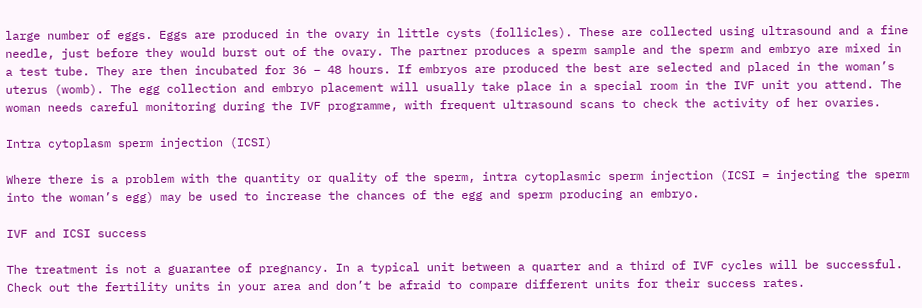large number of eggs. Eggs are produced in the ovary in little cysts (follicles). These are collected using ultrasound and a fine needle, just before they would burst out of the ovary. The partner produces a sperm sample and the sperm and embryo are mixed in a test tube. They are then incubated for 36 – 48 hours. If embryos are produced the best are selected and placed in the woman’s uterus (womb). The egg collection and embryo placement will usually take place in a special room in the IVF unit you attend. The woman needs careful monitoring during the IVF programme, with frequent ultrasound scans to check the activity of her ovaries.

Intra cytoplasm sperm injection (ICSI)

Where there is a problem with the quantity or quality of the sperm, intra cytoplasmic sperm injection (ICSI = injecting the sperm into the woman’s egg) may be used to increase the chances of the egg and sperm producing an embryo.

IVF and ICSI success

The treatment is not a guarantee of pregnancy. In a typical unit between a quarter and a third of IVF cycles will be successful. Check out the fertility units in your area and don’t be afraid to compare different units for their success rates.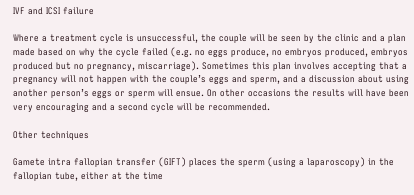IVF and ICSI failure

Where a treatment cycle is unsuccessful, the couple will be seen by the clinic and a plan made based on why the cycle failed (e.g. no eggs produce, no embryos produced, embryos produced but no pregnancy, miscarriage). Sometimes this plan involves accepting that a pregnancy will not happen with the couple’s eggs and sperm, and a discussion about using another person’s eggs or sperm will ensue. On other occasions the results will have been very encouraging and a second cycle will be recommended.

Other techniques

Gamete intra fallopian transfer (GIFT) places the sperm (using a laparoscopy) in the fallopian tube, either at the time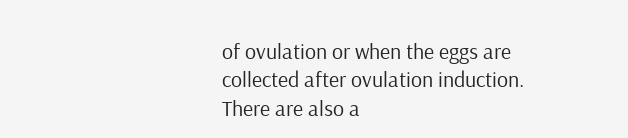of ovulation or when the eggs are collected after ovulation induction. There are also a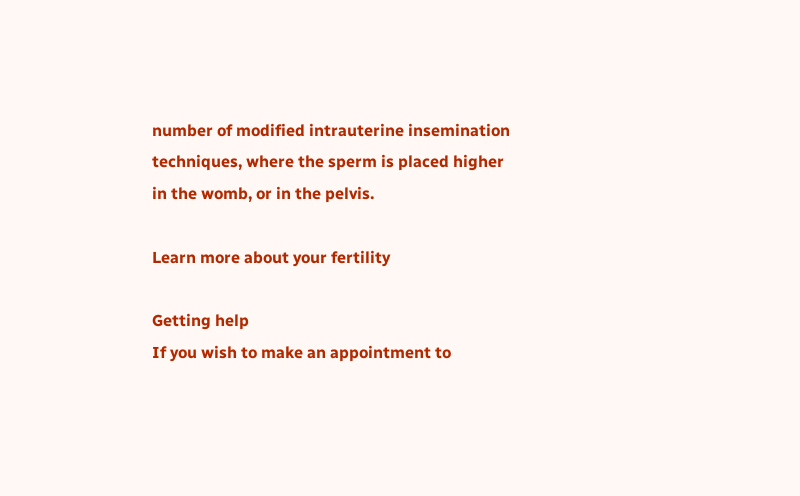number of modified intrauterine insemination techniques, where the sperm is placed higher in the womb, or in the pelvis.

Learn more about your fertility

Getting help
If you wish to make an appointment to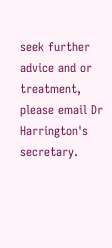seek further advice and or treatment, please email Dr Harrington's secretary.